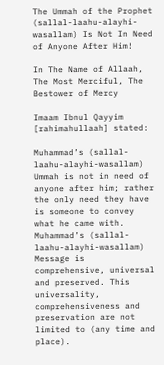The Ummah of the Prophet (sallal-laahu-alayhi-wasallam) Is Not In Need of Anyone After Him!

In The Name of Allaah, The Most Merciful, The Bestower of Mercy

Imaam Ibnul Qayyim [rahimahullaah] stated:

Muhammad’s (sallal-laahu-alayhi-wasallam) Ummah is not in need of anyone after him; rather the only need they have is someone to convey what he came with. Muhammad’s (sallal-laahu-alayhi-wasallam) Message is comprehensive, universal and preserved. This universality, comprehensiveness and preservation are not limited to (any time and place).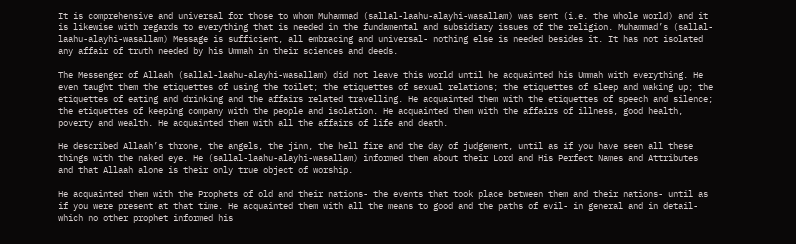It is comprehensive and universal for those to whom Muhammad (sallal-laahu-alayhi-wasallam) was sent (i.e. the whole world) and it is likewise with regards to everything that is needed in the fundamental and subsidiary issues of the religion. Muhammad’s (sallal-laahu-alayhi-wasallam) Message is sufficient, all embracing and universal- nothing else is needed besides it. It has not isolated any affair of truth needed by his Ummah in their sciences and deeds.

The Messenger of Allaah (sallal-laahu-alayhi-wasallam) did not leave this world until he acquainted his Ummah with everything. He even taught them the etiquettes of using the toilet; the etiquettes of sexual relations; the etiquettes of sleep and waking up; the etiquettes of eating and drinking and the affairs related travelling. He acquainted them with the etiquettes of speech and silence; the etiquettes of keeping company with the people and isolation. He acquainted them with the affairs of illness, good health, poverty and wealth. He acquainted them with all the affairs of life and death.

He described Allaah’s throne, the angels, the jinn, the hell fire and the day of judgement, until as if you have seen all these things with the naked eye. He (sallal-laahu-alayhi-wasallam) informed them about their Lord and His Perfect Names and Attributes and that Allaah alone is their only true object of worship.

He acquainted them with the Prophets of old and their nations- the events that took place between them and their nations- until as if you were present at that time. He acquainted them with all the means to good and the paths of evil- in general and in detail- which no other prophet informed his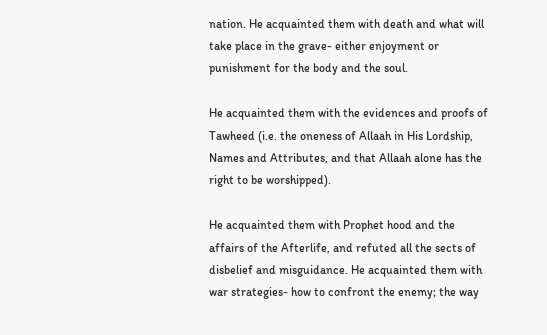nation. He acquainted them with death and what will take place in the grave- either enjoyment or punishment for the body and the soul.

He acquainted them with the evidences and proofs of Tawheed (i.e. the oneness of Allaah in His Lordship, Names and Attributes, and that Allaah alone has the right to be worshipped).

He acquainted them with Prophet hood and the affairs of the Afterlife, and refuted all the sects of disbelief and misguidance. He acquainted them with war strategies- how to confront the enemy; the way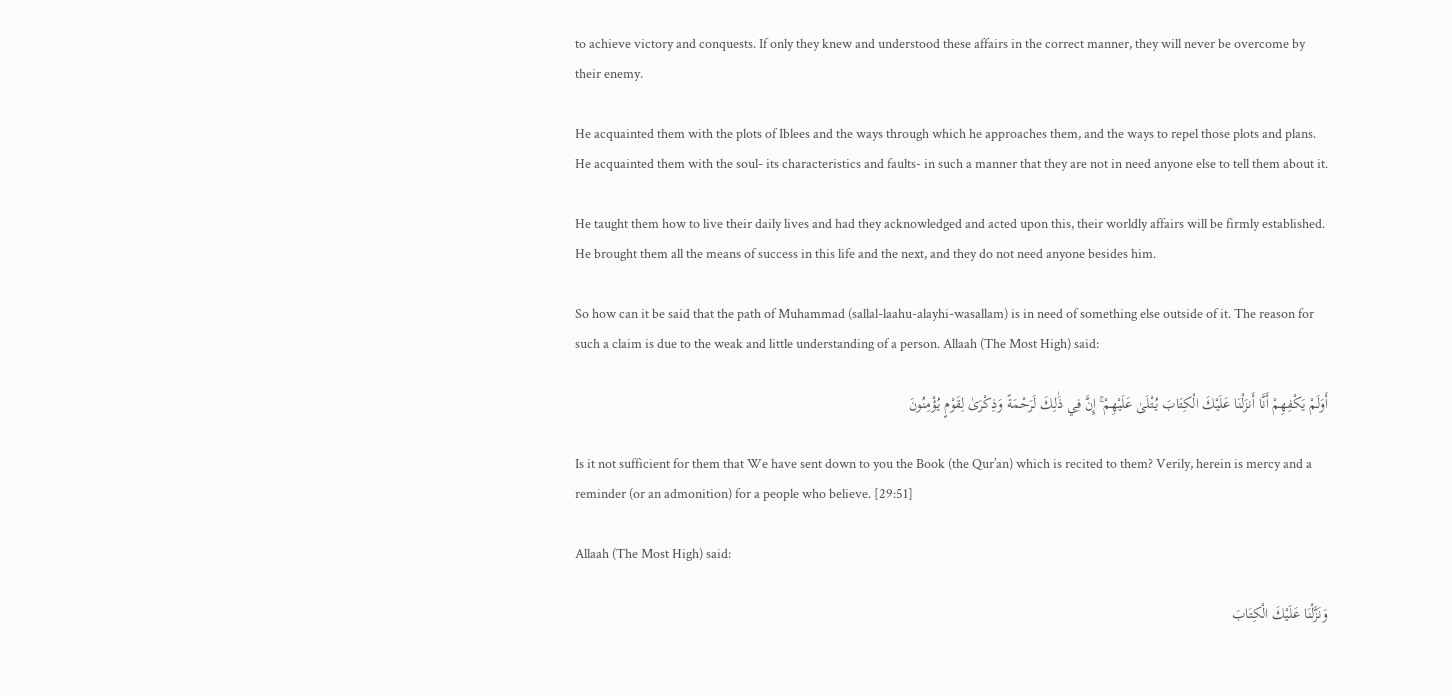to achieve victory and conquests. If only they knew and understood these affairs in the correct manner, they will never be overcome by their enemy.

He acquainted them with the plots of Iblees and the ways through which he approaches them, and the ways to repel those plots and plans. He acquainted them with the soul- its characteristics and faults- in such a manner that they are not in need anyone else to tell them about it.

He taught them how to live their daily lives and had they acknowledged and acted upon this, their worldly affairs will be firmly established. He brought them all the means of success in this life and the next, and they do not need anyone besides him.

So how can it be said that the path of Muhammad (sallal-laahu-alayhi-wasallam) is in need of something else outside of it. The reason for such a claim is due to the weak and little understanding of a person. Allaah (The Most High) said:

أَوَلَمْ يَكْفِهِمْ أَنَّا أَنزَلْنَا عَلَيْكَ الْكِتَابَ يُتْلَىٰ عَلَيْهِمْ ۚ إِنَّ فِي ذَٰلِكَ لَرَحْمَةً وَذِكْرَىٰ لِقَوْمٍ يُؤْمِنُونَ

Is it not sufficient for them that We have sent down to you the Book (the Qur’an) which is recited to them? Verily, herein is mercy and a reminder (or an admonition) for a people who believe. [29:51]

Allaah (The Most High) said:

وَنَزَّلْنَا عَلَيْكَ الْكِتَابَ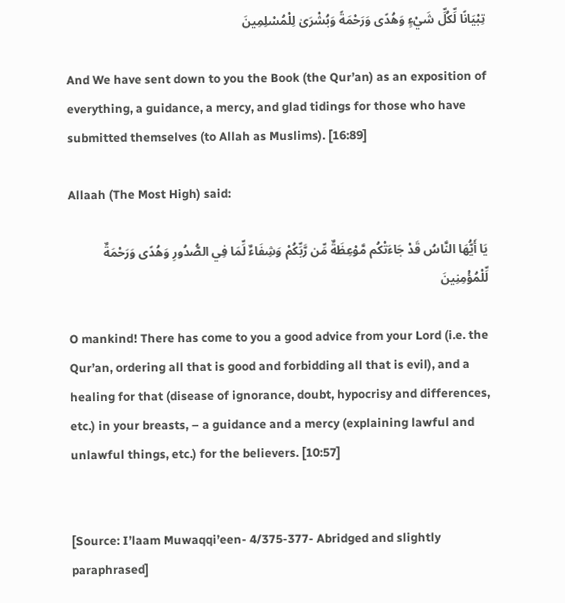تِبْيَانًا لِّكُلِّ شَيْءٍ وَهُدًى وَرَحْمَةً وَبُشْرَىٰ لِلْمُسْلِمِينَ

And We have sent down to you the Book (the Qur’an) as an exposition of everything, a guidance, a mercy, and glad tidings for those who have submitted themselves (to Allah as Muslims). [16:89]

Allaah (The Most High) said:

يَا أَيُّهَا النَّاسُ قَدْ جَاءَتْكُم مَّوْعِظَةٌ مِّن رَّبِّكُمْ وَشِفَاءٌ لِّمَا فِي الصُّدُورِ وَهُدًى وَرَحْمَةٌ لِّلْمُؤْمِنِينَ

O mankind! There has come to you a good advice from your Lord (i.e. the Qur’an, ordering all that is good and forbidding all that is evil), and a healing for that (disease of ignorance, doubt, hypocrisy and differences, etc.) in your breasts, – a guidance and a mercy (explaining lawful and unlawful things, etc.) for the believers. [10:57]


[Source: I’laam Muwaqqi’een- 4/375-377- Abridged and slightly paraphrased]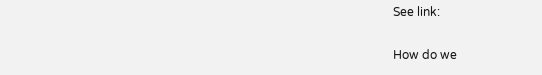See link:

How do we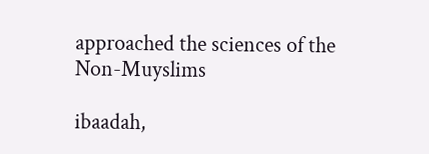approached the sciences of the Non-Muyslims

ibaadah,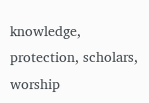knowledge, protection, scholars, worship